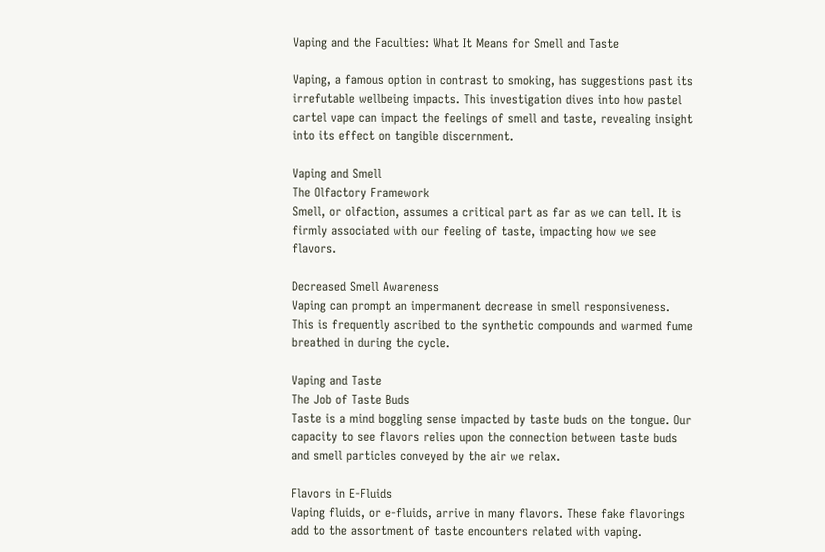Vaping and the Faculties: What It Means for Smell and Taste

Vaping, a famous option in contrast to smoking, has suggestions past its irrefutable wellbeing impacts. This investigation dives into how pastel cartel vape can impact the feelings of smell and taste, revealing insight into its effect on tangible discernment.

Vaping and Smell
The Olfactory Framework
Smell, or olfaction, assumes a critical part as far as we can tell. It is firmly associated with our feeling of taste, impacting how we see flavors.

Decreased Smell Awareness
Vaping can prompt an impermanent decrease in smell responsiveness. This is frequently ascribed to the synthetic compounds and warmed fume breathed in during the cycle.

Vaping and Taste
The Job of Taste Buds
Taste is a mind boggling sense impacted by taste buds on the tongue. Our capacity to see flavors relies upon the connection between taste buds and smell particles conveyed by the air we relax.

Flavors in E-Fluids
Vaping fluids, or e-fluids, arrive in many flavors. These fake flavorings add to the assortment of taste encounters related with vaping.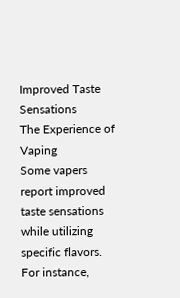Improved Taste Sensations
The Experience of Vaping
Some vapers report improved taste sensations while utilizing specific flavors. For instance,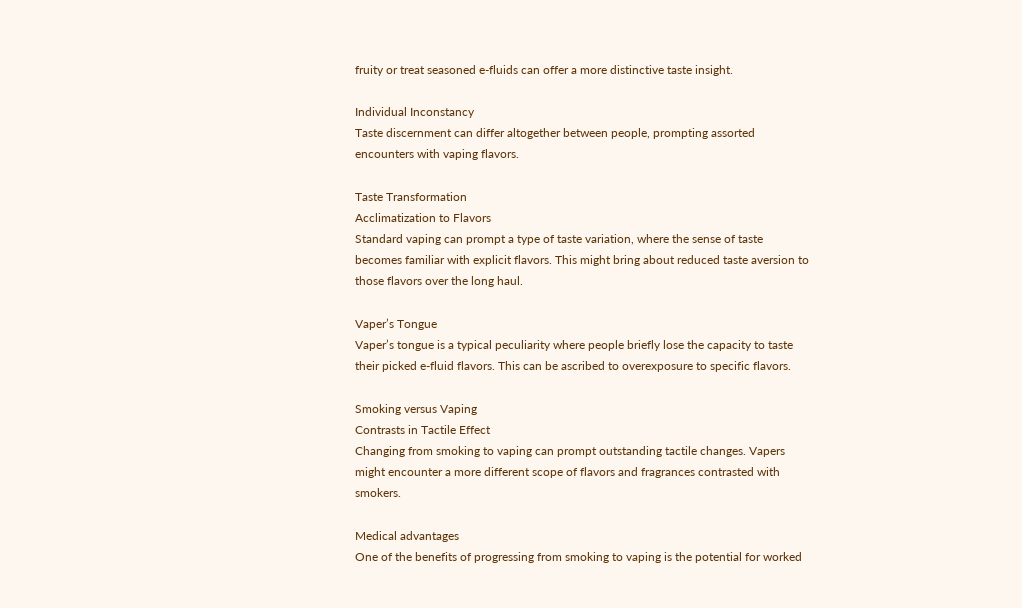fruity or treat seasoned e-fluids can offer a more distinctive taste insight.

Individual Inconstancy
Taste discernment can differ altogether between people, prompting assorted encounters with vaping flavors.

Taste Transformation
Acclimatization to Flavors
Standard vaping can prompt a type of taste variation, where the sense of taste becomes familiar with explicit flavors. This might bring about reduced taste aversion to those flavors over the long haul.

Vaper’s Tongue
Vaper’s tongue is a typical peculiarity where people briefly lose the capacity to taste their picked e-fluid flavors. This can be ascribed to overexposure to specific flavors.

Smoking versus Vaping
Contrasts in Tactile Effect
Changing from smoking to vaping can prompt outstanding tactile changes. Vapers might encounter a more different scope of flavors and fragrances contrasted with smokers.

Medical advantages
One of the benefits of progressing from smoking to vaping is the potential for worked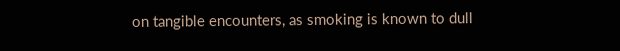on tangible encounters, as smoking is known to dull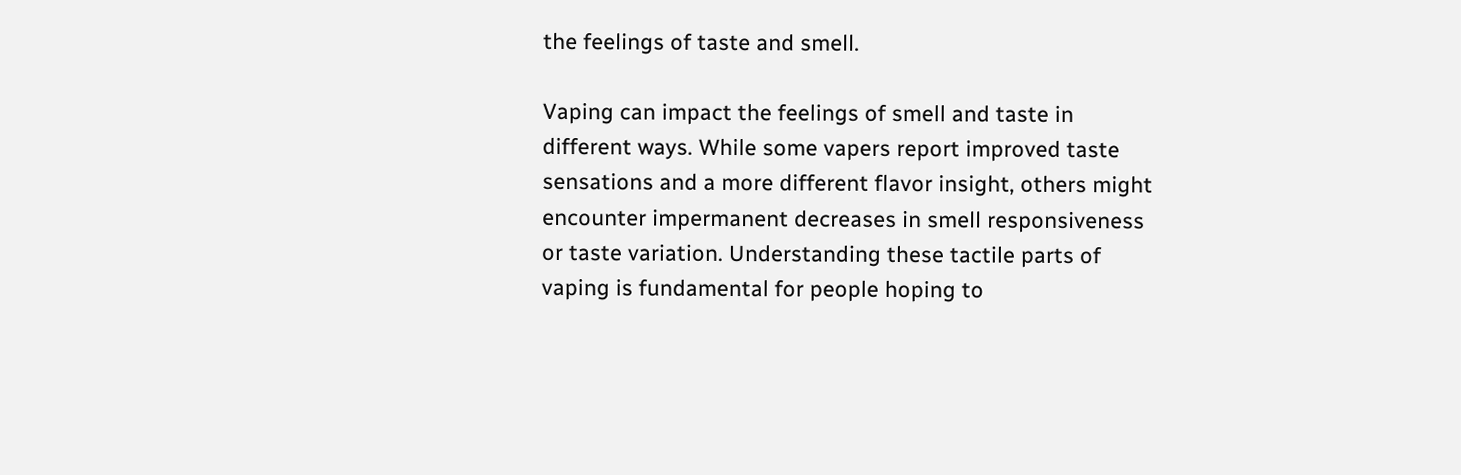the feelings of taste and smell.

Vaping can impact the feelings of smell and taste in different ways. While some vapers report improved taste sensations and a more different flavor insight, others might encounter impermanent decreases in smell responsiveness or taste variation. Understanding these tactile parts of vaping is fundamental for people hoping to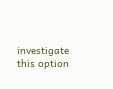investigate this option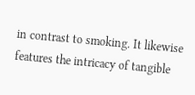in contrast to smoking. It likewise features the intricacy of tangible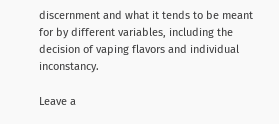discernment and what it tends to be meant for by different variables, including the decision of vaping flavors and individual inconstancy.

Leave a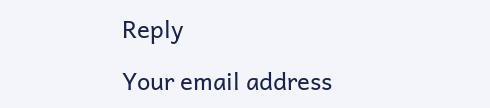Reply

Your email address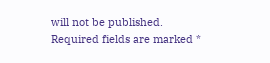will not be published. Required fields are marked *